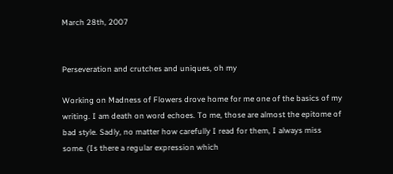March 28th, 2007


Perseveration and crutches and uniques, oh my

Working on Madness of Flowers drove home for me one of the basics of my writing. I am death on word echoes. To me, those are almost the epitome of bad style. Sadly, no matter how carefully I read for them, I always miss some. (Is there a regular expression which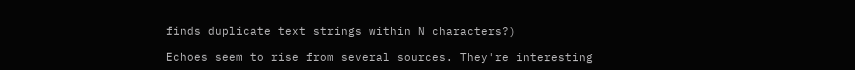finds duplicate text strings within N characters?)

Echoes seem to rise from several sources. They're interesting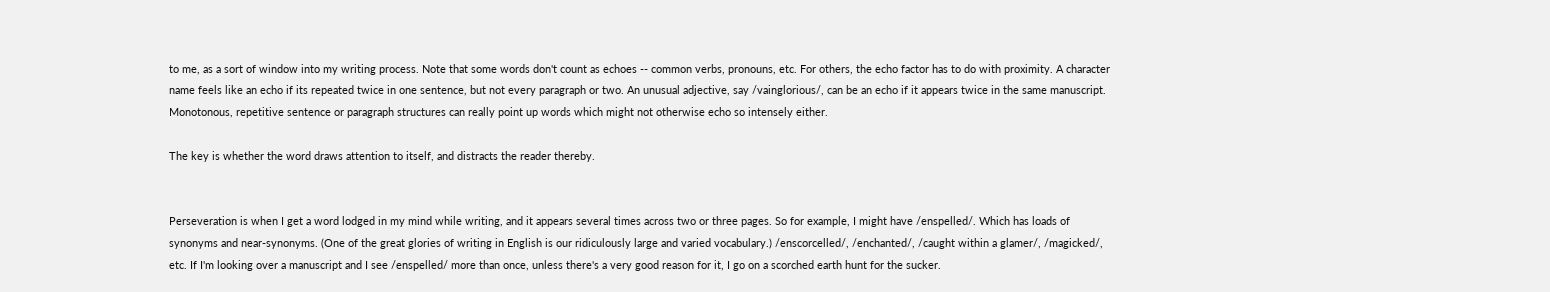to me, as a sort of window into my writing process. Note that some words don't count as echoes -- common verbs, pronouns, etc. For others, the echo factor has to do with proximity. A character name feels like an echo if its repeated twice in one sentence, but not every paragraph or two. An unusual adjective, say /vainglorious/, can be an echo if it appears twice in the same manuscript. Monotonous, repetitive sentence or paragraph structures can really point up words which might not otherwise echo so intensely either.

The key is whether the word draws attention to itself, and distracts the reader thereby.


Perseveration is when I get a word lodged in my mind while writing, and it appears several times across two or three pages. So for example, I might have /enspelled/. Which has loads of synonyms and near-synonyms. (One of the great glories of writing in English is our ridiculously large and varied vocabulary.) /enscorcelled/, /enchanted/, /caught within a glamer/, /magicked/, etc. If I'm looking over a manuscript and I see /enspelled/ more than once, unless there's a very good reason for it, I go on a scorched earth hunt for the sucker.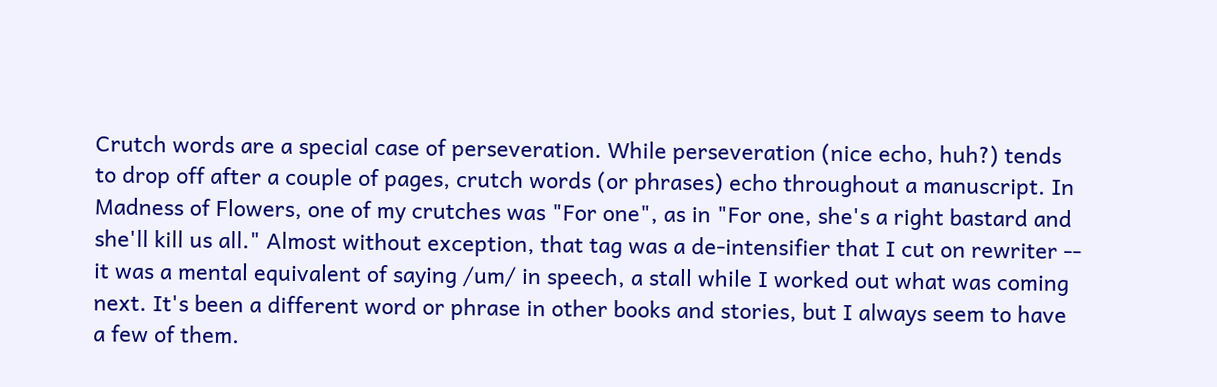Crutch words are a special case of perseveration. While perseveration (nice echo, huh?) tends to drop off after a couple of pages, crutch words (or phrases) echo throughout a manuscript. In Madness of Flowers, one of my crutches was "For one", as in "For one, she's a right bastard and she'll kill us all." Almost without exception, that tag was a de-intensifier that I cut on rewriter -- it was a mental equivalent of saying /um/ in speech, a stall while I worked out what was coming next. It's been a different word or phrase in other books and stories, but I always seem to have a few of them.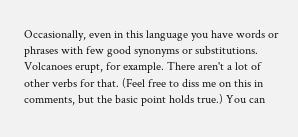Occasionally, even in this language you have words or phrases with few good synonyms or substitutions. Volcanoes erupt, for example. There aren't a lot of other verbs for that. (Feel free to diss me on this in comments, but the basic point holds true.) You can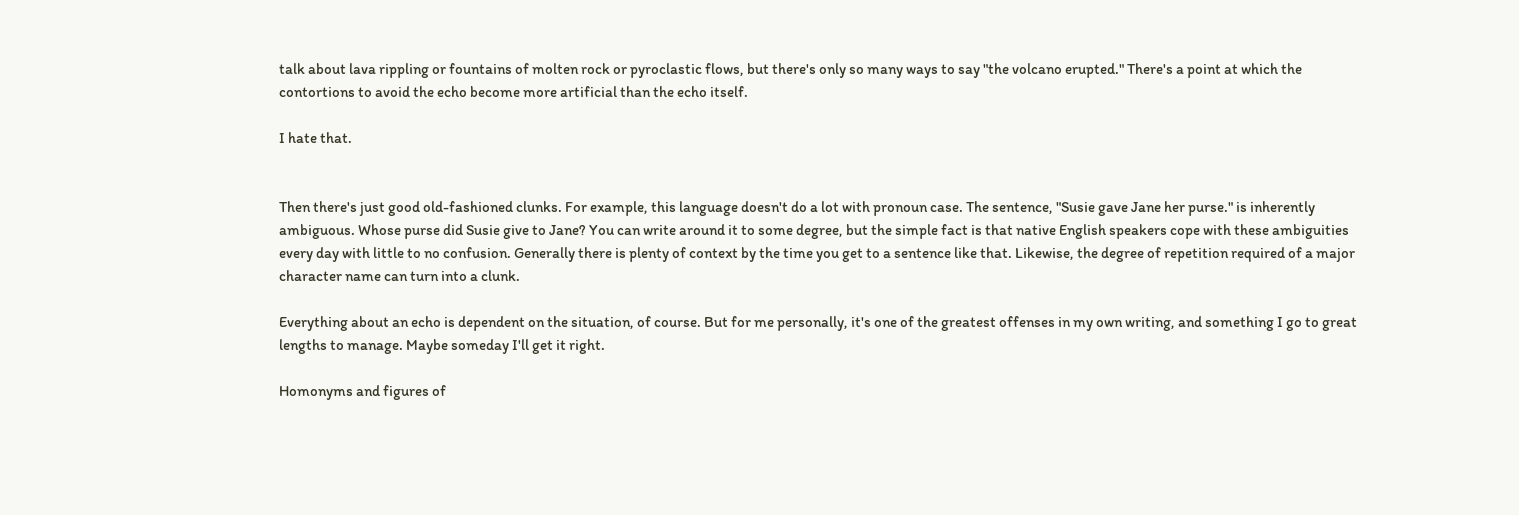talk about lava rippling or fountains of molten rock or pyroclastic flows, but there's only so many ways to say "the volcano erupted." There's a point at which the contortions to avoid the echo become more artificial than the echo itself.

I hate that.


Then there's just good old-fashioned clunks. For example, this language doesn't do a lot with pronoun case. The sentence, "Susie gave Jane her purse." is inherently ambiguous. Whose purse did Susie give to Jane? You can write around it to some degree, but the simple fact is that native English speakers cope with these ambiguities every day with little to no confusion. Generally there is plenty of context by the time you get to a sentence like that. Likewise, the degree of repetition required of a major character name can turn into a clunk.

Everything about an echo is dependent on the situation, of course. But for me personally, it's one of the greatest offenses in my own writing, and something I go to great lengths to manage. Maybe someday I'll get it right.

Homonyms and figures of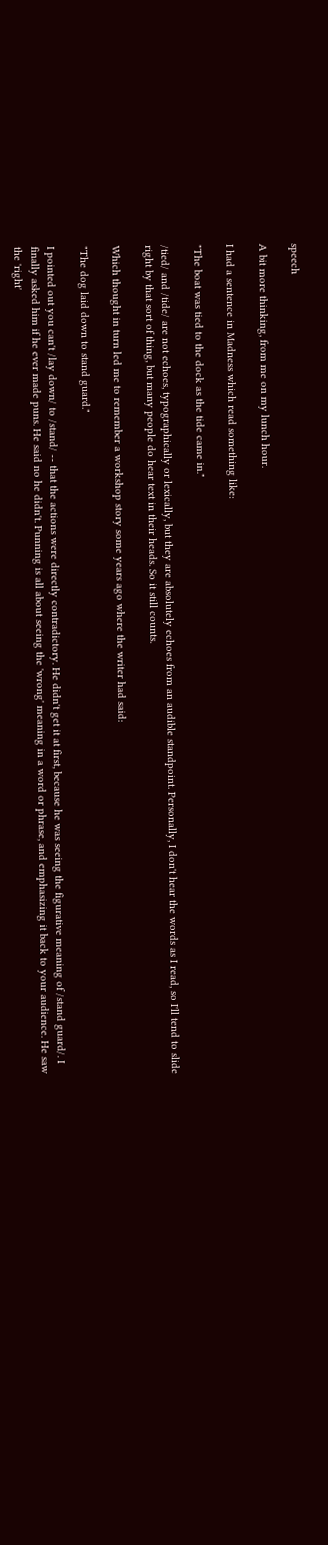speech

A bit more thinking, from me on my lunch hour.

I had a sentence in Madness which read something like:

"The boat was tied to the dock as the tide came in."

/tied/ and /tide/ are not echoes, typographically or lexically, but they are absolutely echoes from an audible standpoint. Personally, I don't hear the words as I read, so I'll tend to slide right by that sort of thing, but many people do hear text in their heads. So it still counts.

Which thought in turn led me to remember a workshop story some years ago where the writer had said:

"The dog laid down to stand guard."

I pointed out you can't /lay down/ to /stand/ -- that the actions were directly contradictory. He didn't get it at first, because he was seeing the figurative meaning of /stand guard/. I finally asked him if he ever made puns. He said no he didn't. Punning is all about seeing the 'wrong' meaning in a word or phrase, and emphasizing it back to your audience. He saw the 'right'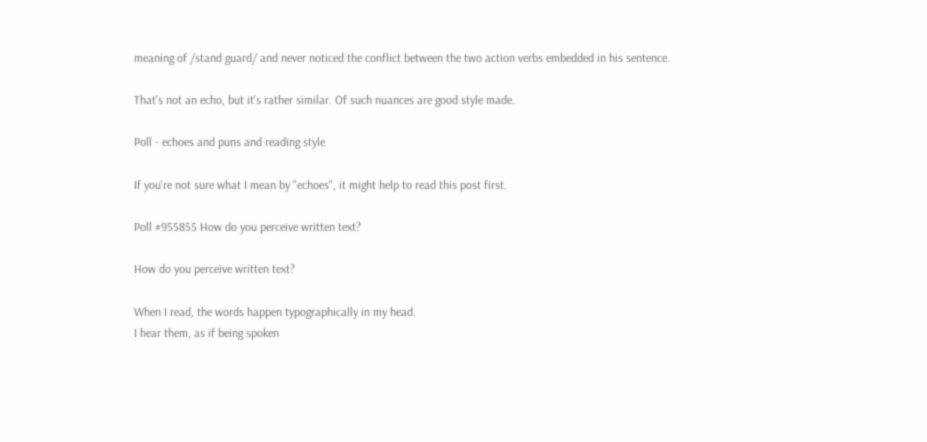meaning of /stand guard/ and never noticed the conflict between the two action verbs embedded in his sentence.

That's not an echo, but it's rather similar. Of such nuances are good style made.

Poll - echoes and puns and reading style

If you're not sure what I mean by "echoes", it might help to read this post first.

Poll #955855 How do you perceive written text?

How do you perceive written text?

When I read, the words happen typographically in my head.
I hear them, as if being spoken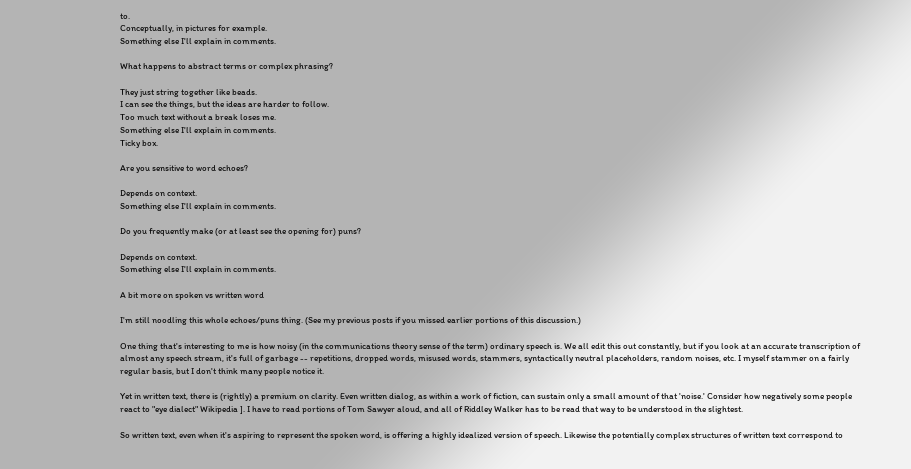to.
Conceptually, in pictures for example.
Something else I'll explain in comments.

What happens to abstract terms or complex phrasing?

They just string together like beads.
I can see the things, but the ideas are harder to follow.
Too much text without a break loses me.
Something else I'll explain in comments.
Ticky box.

Are you sensitive to word echoes?

Depends on context.
Something else I'll explain in comments.

Do you frequently make (or at least see the opening for) puns?

Depends on context.
Something else I'll explain in comments.

A bit more on spoken vs written word

I'm still noodling this whole echoes/puns thing. (See my previous posts if you missed earlier portions of this discussion.)

One thing that's interesting to me is how noisy (in the communications theory sense of the term) ordinary speech is. We all edit this out constantly, but if you look at an accurate transcription of almost any speech stream, it's full of garbage -- repetitions, dropped words, misused words, stammers, syntactically neutral placeholders, random noises, etc. I myself stammer on a fairly regular basis, but I don't think many people notice it.

Yet in written text, there is (rightly) a premium on clarity. Even written dialog, as within a work of fiction, can sustain only a small amount of that 'noise.' Consider how negatively some people react to "eye dialect" Wikipedia ]. I have to read portions of Tom Sawyer aloud, and all of Riddley Walker has to be read that way to be understood in the slightest.

So written text, even when it's aspiring to represent the spoken word, is offering a highly idealized version of speech. Likewise the potentially complex structures of written text correspond to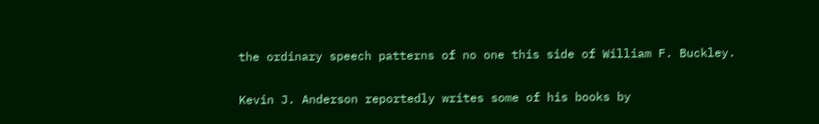the ordinary speech patterns of no one this side of William F. Buckley.

Kevin J. Anderson reportedly writes some of his books by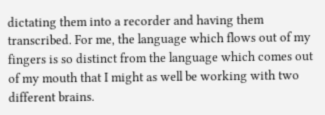dictating them into a recorder and having them transcribed. For me, the language which flows out of my fingers is so distinct from the language which comes out of my mouth that I might as well be working with two different brains.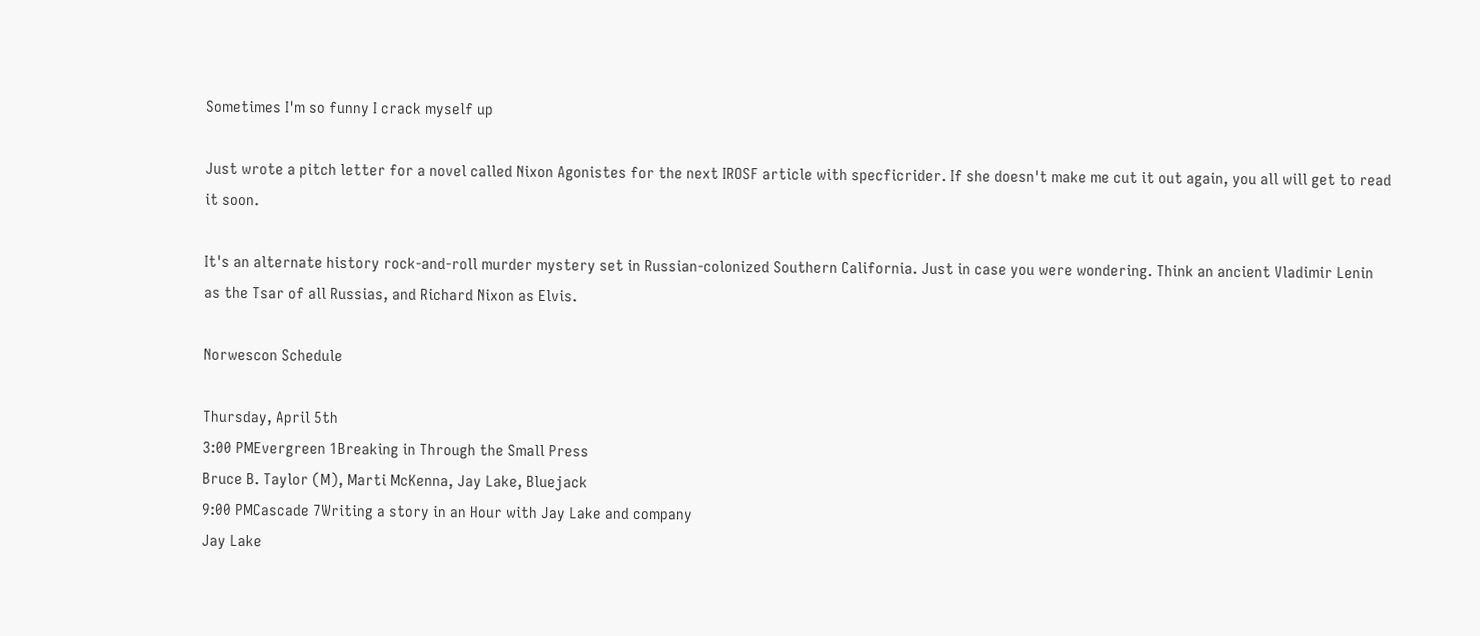Sometimes I'm so funny I crack myself up

Just wrote a pitch letter for a novel called Nixon Agonistes for the next IROSF article with specficrider. If she doesn't make me cut it out again, you all will get to read it soon.

It's an alternate history rock-and-roll murder mystery set in Russian-colonized Southern California. Just in case you were wondering. Think an ancient Vladimir Lenin as the Tsar of all Russias, and Richard Nixon as Elvis.

Norwescon Schedule

Thursday, April 5th
3:00 PMEvergreen 1Breaking in Through the Small Press
Bruce B. Taylor (M), Marti McKenna, Jay Lake, Bluejack
9:00 PMCascade 7Writing a story in an Hour with Jay Lake and company
Jay Lake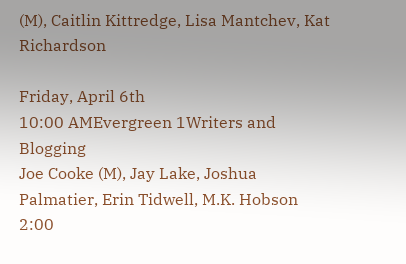(M), Caitlin Kittredge, Lisa Mantchev, Kat Richardson

Friday, April 6th
10:00 AMEvergreen 1Writers and Blogging
Joe Cooke (M), Jay Lake, Joshua Palmatier, Erin Tidwell, M.K. Hobson
2:00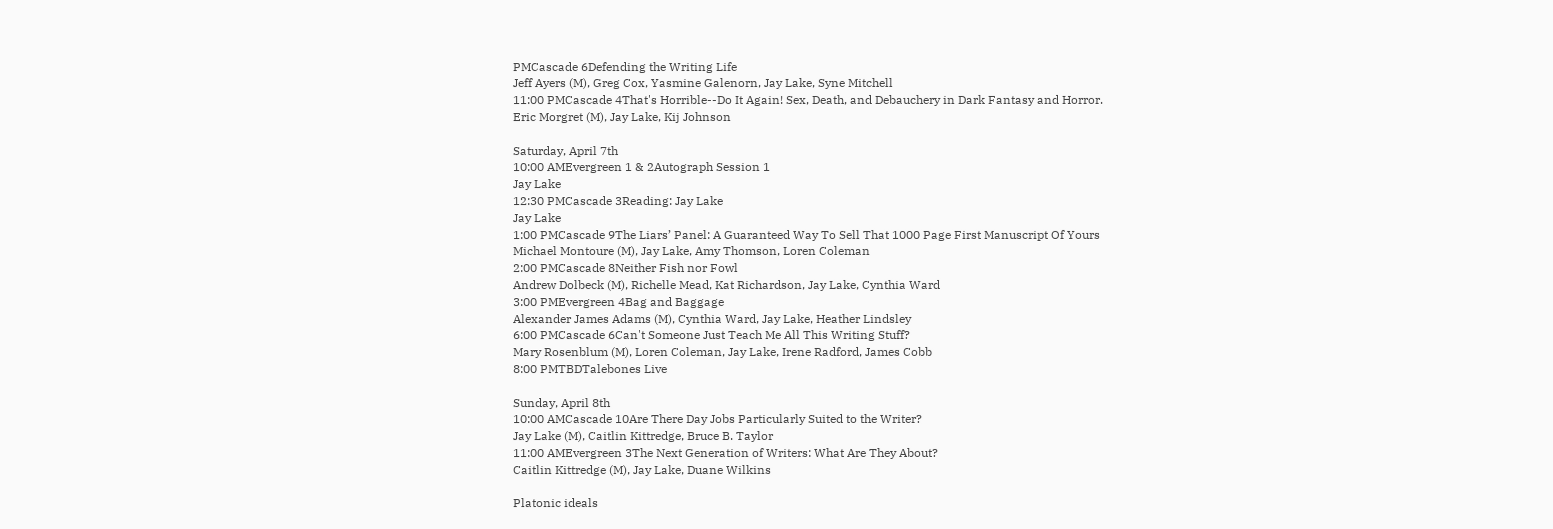PMCascade 6Defending the Writing Life
Jeff Ayers (M), Greg Cox, Yasmine Galenorn, Jay Lake, Syne Mitchell
11:00 PMCascade 4That's Horrible--Do It Again! Sex, Death, and Debauchery in Dark Fantasy and Horror.
Eric Morgret (M), Jay Lake, Kij Johnson

Saturday, April 7th
10:00 AMEvergreen 1 & 2Autograph Session 1
Jay Lake
12:30 PMCascade 3Reading: Jay Lake
Jay Lake
1:00 PMCascade 9The Liars’ Panel: A Guaranteed Way To Sell That 1000 Page First Manuscript Of Yours
Michael Montoure (M), Jay Lake, Amy Thomson, Loren Coleman
2:00 PMCascade 8Neither Fish nor Fowl
Andrew Dolbeck (M), Richelle Mead, Kat Richardson, Jay Lake, Cynthia Ward
3:00 PMEvergreen 4Bag and Baggage
Alexander James Adams (M), Cynthia Ward, Jay Lake, Heather Lindsley
6:00 PMCascade 6Can't Someone Just Teach Me All This Writing Stuff?
Mary Rosenblum (M), Loren Coleman, Jay Lake, Irene Radford, James Cobb
8:00 PMTBDTalebones Live

Sunday, April 8th
10:00 AMCascade 10Are There Day Jobs Particularly Suited to the Writer?
Jay Lake (M), Caitlin Kittredge, Bruce B. Taylor
11:00 AMEvergreen 3The Next Generation of Writers: What Are They About?
Caitlin Kittredge (M), Jay Lake, Duane Wilkins

Platonic ideals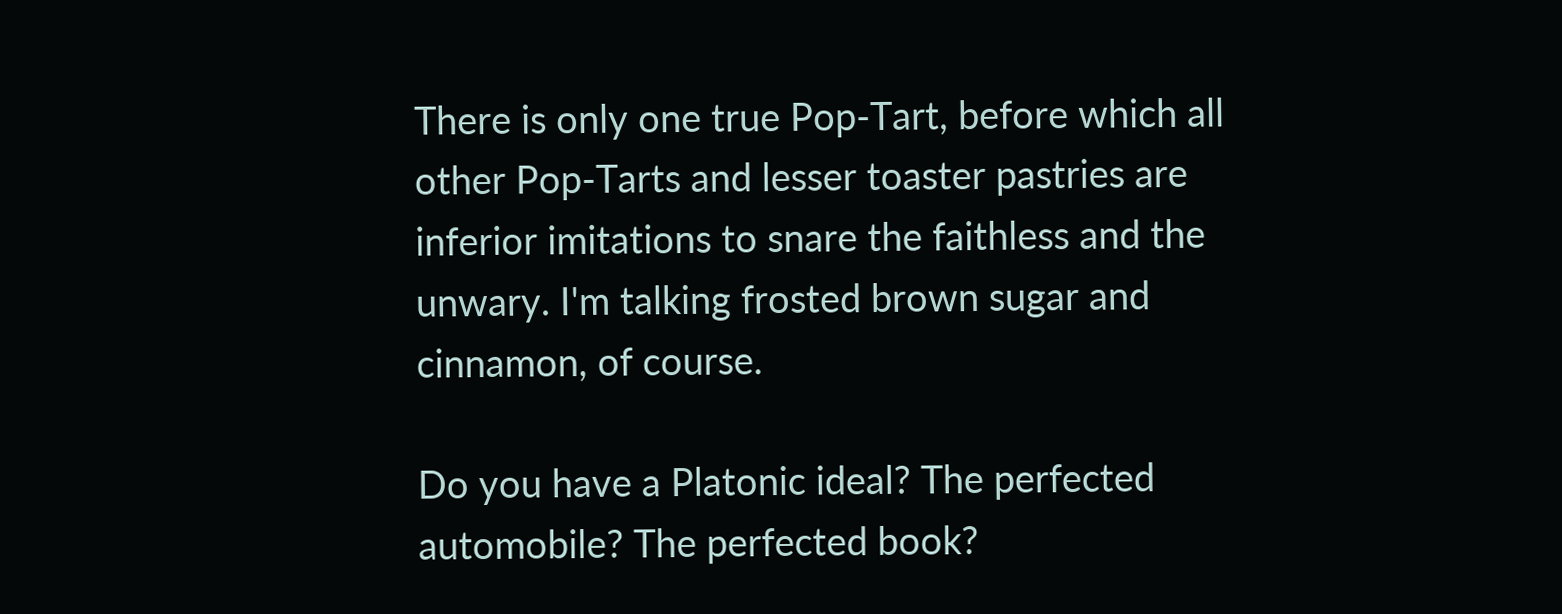There is only one true Pop-Tart, before which all other Pop-Tarts and lesser toaster pastries are inferior imitations to snare the faithless and the unwary. I'm talking frosted brown sugar and cinnamon, of course.

Do you have a Platonic ideal? The perfected automobile? The perfected book?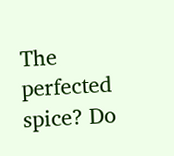The perfected spice? Do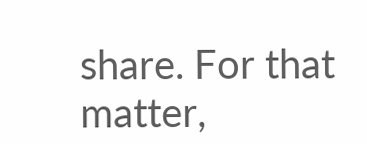share. For that matter,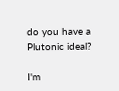do you have a Plutonic ideal?

I'm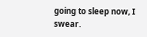going to sleep now, I swear.